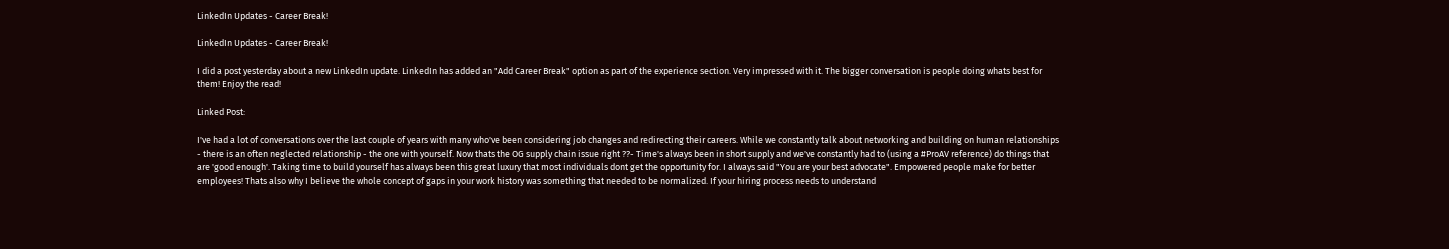LinkedIn Updates - Career Break!

LinkedIn Updates - Career Break!

I did a post yesterday about a new LinkedIn update. LinkedIn has added an "Add Career Break" option as part of the experience section. Very impressed with it. The bigger conversation is people doing whats best for them! Enjoy the read!

Linked Post:

I've had a lot of conversations over the last couple of years with many who've been considering job changes and redirecting their careers. While we constantly talk about networking and building on human relationships - there is an often neglected relationship - the one with yourself. Now thats the OG supply chain issue right ??- Time's always been in short supply and we've constantly had to (using a #ProAV reference) do things that are 'good enough'. Taking time to build yourself has always been this great luxury that most individuals dont get the opportunity for. I always said "You are your best advocate". Empowered people make for better employees! Thats also why I believe the whole concept of gaps in your work history was something that needed to be normalized. If your hiring process needs to understand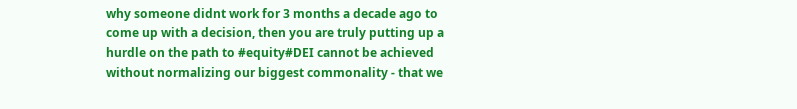why someone didnt work for 3 months a decade ago to come up with a decision, then you are truly putting up a hurdle on the path to #equity#DEI cannot be achieved without normalizing our biggest commonality - that we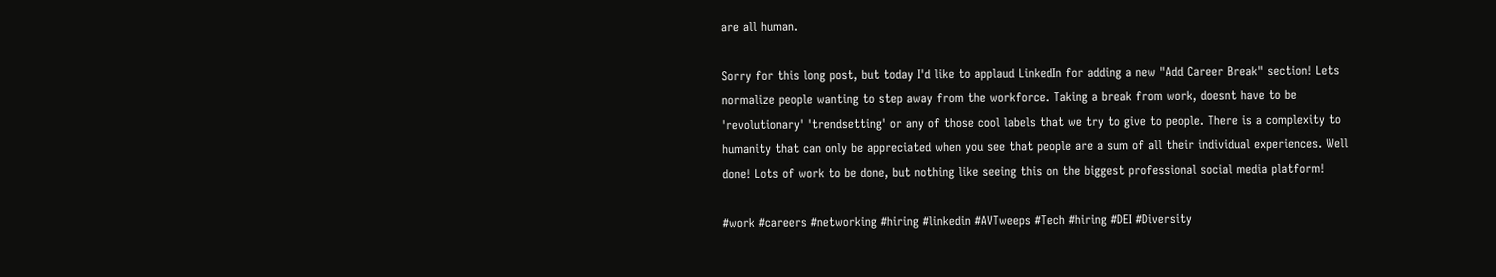are all human.

Sorry for this long post, but today I'd like to applaud LinkedIn for adding a new "Add Career Break" section! Lets normalize people wanting to step away from the workforce. Taking a break from work, doesnt have to be 'revolutionary' 'trendsetting' or any of those cool labels that we try to give to people. There is a complexity to humanity that can only be appreciated when you see that people are a sum of all their individual experiences. Well done! Lots of work to be done, but nothing like seeing this on the biggest professional social media platform!

#work #careers #networking #hiring #linkedin #AVTweeps #Tech #hiring #DEI #Diversity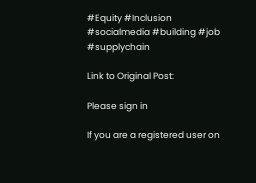#Equity #Inclusion #socialmedia #building #job #supplychain

Link to Original Post:

Please sign in

If you are a registered user on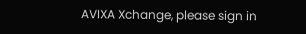AVIXA Xchange, please sign in